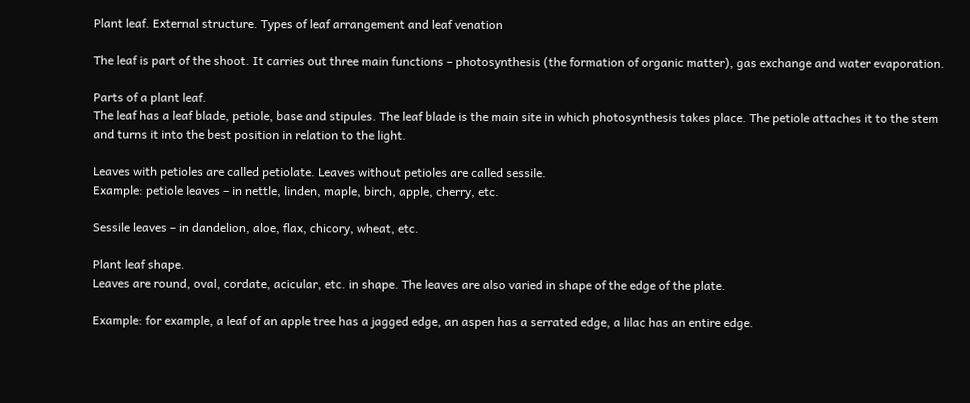Plant leaf. External structure. Types of leaf arrangement and leaf venation

The leaf is part of the shoot. It carries out three main functions – photosynthesis (the formation of organic matter), gas exchange and water evaporation.

Parts of a plant leaf.
The leaf has a leaf blade, petiole, base and stipules. The leaf blade is the main site in which photosynthesis takes place. The petiole attaches it to the stem and turns it into the best position in relation to the light.

Leaves with petioles are called petiolate. Leaves without petioles are called sessile.
Example: petiole leaves – in nettle, linden, maple, birch, apple, cherry, etc.

Sessile leaves – in dandelion, aloe, flax, chicory, wheat, etc.

Plant leaf shape.
Leaves are round, oval, cordate, acicular, etc. in shape. The leaves are also varied in shape of the edge of the plate.

Example: for example, a leaf of an apple tree has a jagged edge, an aspen has a serrated edge, a lilac has an entire edge.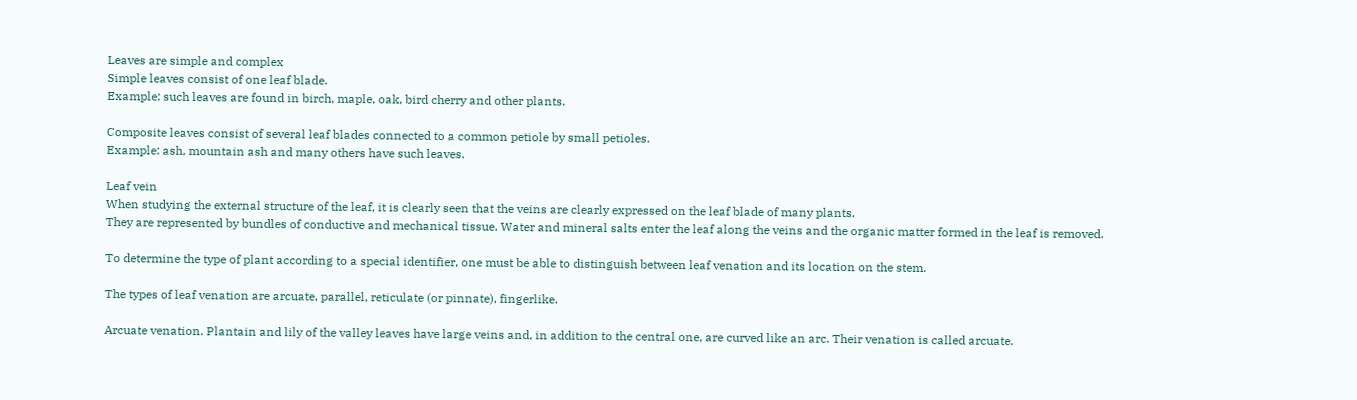Leaves are simple and complex
Simple leaves consist of one leaf blade.
Example: such leaves are found in birch, maple, oak, bird cherry and other plants.

Composite leaves consist of several leaf blades connected to a common petiole by small petioles.
Example: ash, mountain ash and many others have such leaves.

Leaf vein
When studying the external structure of the leaf, it is clearly seen that the veins are clearly expressed on the leaf blade of many plants.
They are represented by bundles of conductive and mechanical tissue. Water and mineral salts enter the leaf along the veins and the organic matter formed in the leaf is removed.

To determine the type of plant according to a special identifier, one must be able to distinguish between leaf venation and its location on the stem.

The types of leaf venation are arcuate, parallel, reticulate (or pinnate), fingerlike.

Arcuate venation. Plantain and lily of the valley leaves have large veins and, in addition to the central one, are curved like an arc. Their venation is called arcuate.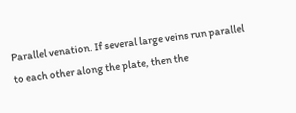Parallel venation. If several large veins run parallel to each other along the plate, then the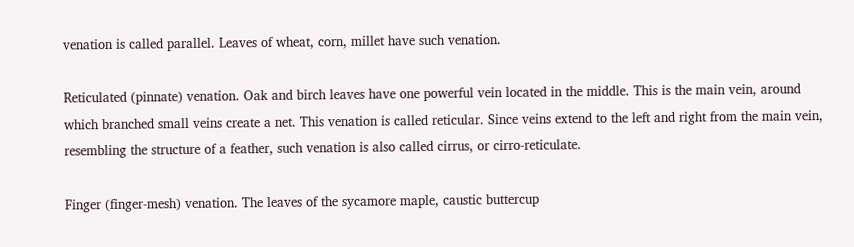venation is called parallel. Leaves of wheat, corn, millet have such venation.

Reticulated (pinnate) venation. Oak and birch leaves have one powerful vein located in the middle. This is the main vein, around which branched small veins create a net. This venation is called reticular. Since veins extend to the left and right from the main vein, resembling the structure of a feather, such venation is also called cirrus, or cirro-reticulate.

Finger (finger-mesh) venation. The leaves of the sycamore maple, caustic buttercup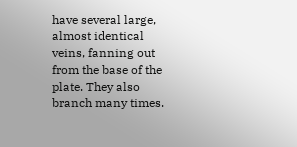have several large, almost identical veins, fanning out from the base of the plate. They also branch many times.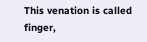This venation is called finger,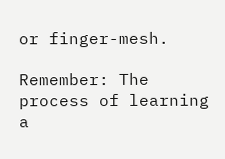or finger-mesh.

Remember: The process of learning a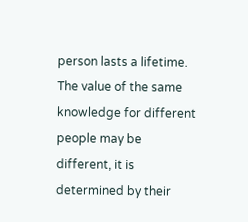person lasts a lifetime. The value of the same knowledge for different people may be different, it is determined by their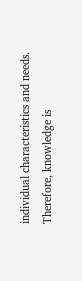individual characteristics and needs. Therefore, knowledge is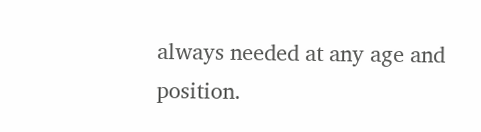always needed at any age and position.